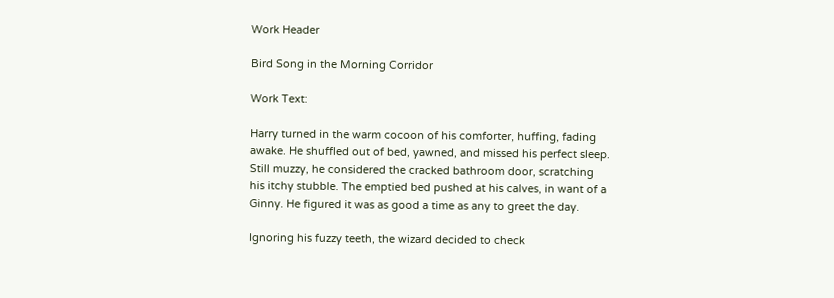Work Header

Bird Song in the Morning Corridor

Work Text:

Harry turned in the warm cocoon of his comforter, huffing, fading awake. He shuffled out of bed, yawned, and missed his perfect sleep. Still muzzy, he considered the cracked bathroom door, scratching his itchy stubble. The emptied bed pushed at his calves, in want of a Ginny. He figured it was as good a time as any to greet the day.

Ignoring his fuzzy teeth, the wizard decided to check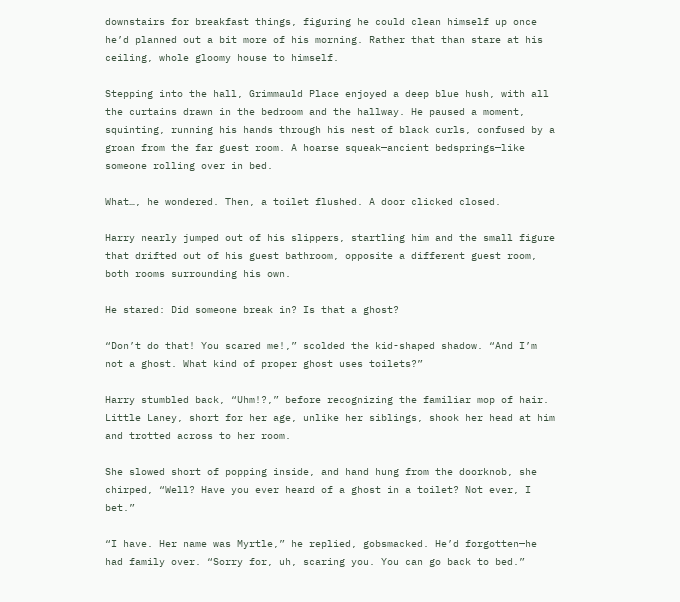downstairs for breakfast things, figuring he could clean himself up once he’d planned out a bit more of his morning. Rather that than stare at his ceiling, whole gloomy house to himself.

Stepping into the hall, Grimmauld Place enjoyed a deep blue hush, with all the curtains drawn in the bedroom and the hallway. He paused a moment, squinting, running his hands through his nest of black curls, confused by a groan from the far guest room. A hoarse squeak—ancient bedsprings—like someone rolling over in bed.

What…, he wondered. Then, a toilet flushed. A door clicked closed.

Harry nearly jumped out of his slippers, startling him and the small figure that drifted out of his guest bathroom, opposite a different guest room, both rooms surrounding his own.

He stared: Did someone break in? Is that a ghost?

“Don’t do that! You scared me!,” scolded the kid-shaped shadow. “And I’m not a ghost. What kind of proper ghost uses toilets?”

Harry stumbled back, “Uhm!?,” before recognizing the familiar mop of hair. Little Laney, short for her age, unlike her siblings, shook her head at him and trotted across to her room.

She slowed short of popping inside, and hand hung from the doorknob, she chirped, “Well? Have you ever heard of a ghost in a toilet? Not ever, I bet.”

“I have. Her name was Myrtle,” he replied, gobsmacked. He’d forgotten—he had family over. “Sorry for, uh, scaring you. You can go back to bed.”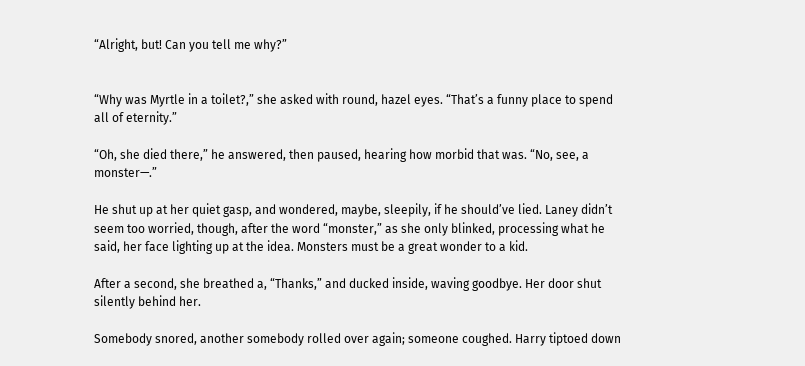“Alright, but! Can you tell me why?”


“Why was Myrtle in a toilet?,” she asked with round, hazel eyes. “That’s a funny place to spend all of eternity.”

“Oh, she died there,” he answered, then paused, hearing how morbid that was. “No, see, a monster—.”

He shut up at her quiet gasp, and wondered, maybe, sleepily, if he should’ve lied. Laney didn’t seem too worried, though, after the word “monster,” as she only blinked, processing what he said, her face lighting up at the idea. Monsters must be a great wonder to a kid.

After a second, she breathed a, “Thanks,” and ducked inside, waving goodbye. Her door shut silently behind her.

Somebody snored, another somebody rolled over again; someone coughed. Harry tiptoed down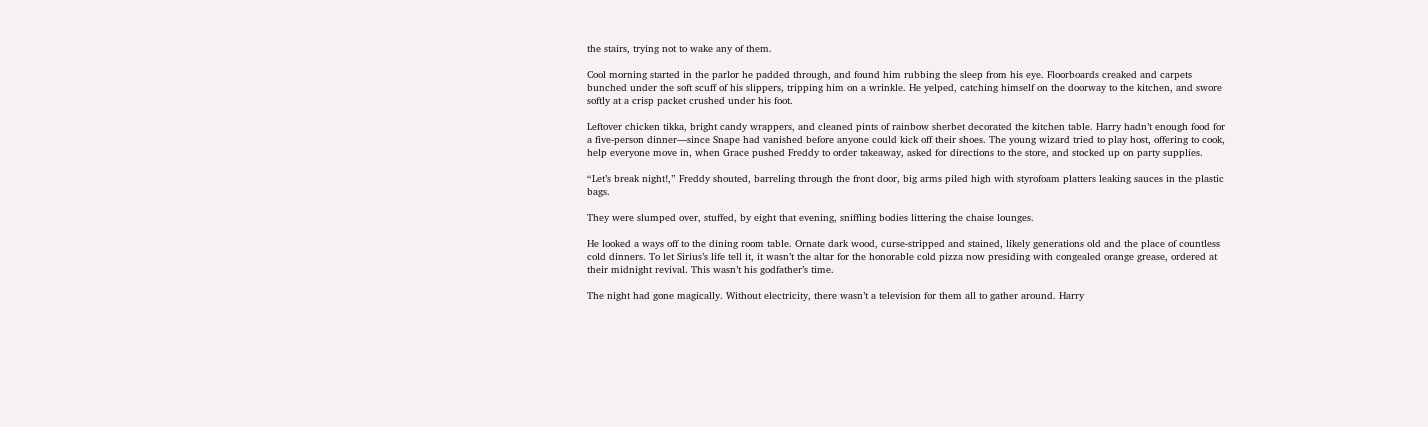the stairs, trying not to wake any of them.

Cool morning started in the parlor he padded through, and found him rubbing the sleep from his eye. Floorboards creaked and carpets bunched under the soft scuff of his slippers, tripping him on a wrinkle. He yelped, catching himself on the doorway to the kitchen, and swore softly at a crisp packet crushed under his foot.

Leftover chicken tikka, bright candy wrappers, and cleaned pints of rainbow sherbet decorated the kitchen table. Harry hadn’t enough food for a five-person dinner—since Snape had vanished before anyone could kick off their shoes. The young wizard tried to play host, offering to cook, help everyone move in, when Grace pushed Freddy to order takeaway, asked for directions to the store, and stocked up on party supplies.

“Let’s break night!,” Freddy shouted, barreling through the front door, big arms piled high with styrofoam platters leaking sauces in the plastic bags.

They were slumped over, stuffed, by eight that evening, sniffling bodies littering the chaise lounges.

He looked a ways off to the dining room table. Ornate dark wood, curse-stripped and stained, likely generations old and the place of countless cold dinners. To let Sirius’s life tell it, it wasn’t the altar for the honorable cold pizza now presiding with congealed orange grease, ordered at their midnight revival. This wasn’t his godfather’s time.

The night had gone magically. Without electricity, there wasn’t a television for them all to gather around. Harry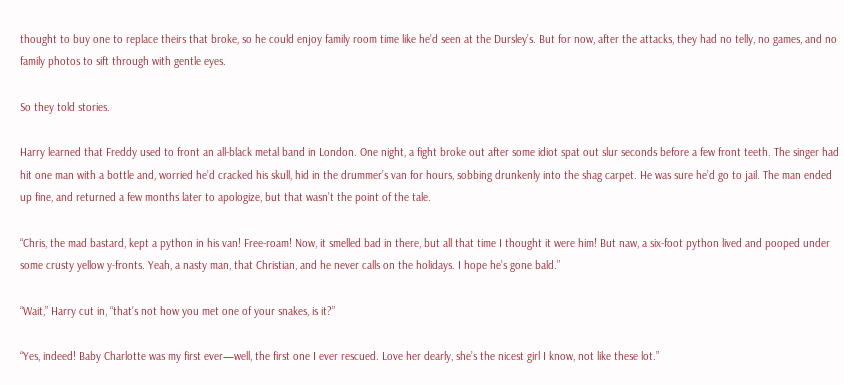thought to buy one to replace theirs that broke, so he could enjoy family room time like he’d seen at the Dursley’s. But for now, after the attacks, they had no telly, no games, and no family photos to sift through with gentle eyes.

So they told stories.

Harry learned that Freddy used to front an all-black metal band in London. One night, a fight broke out after some idiot spat out slur seconds before a few front teeth. The singer had hit one man with a bottle and, worried he’d cracked his skull, hid in the drummer’s van for hours, sobbing drunkenly into the shag carpet. He was sure he’d go to jail. The man ended up fine, and returned a few months later to apologize, but that wasn’t the point of the tale.

“Chris, the mad bastard, kept a python in his van! Free-roam! Now, it smelled bad in there, but all that time I thought it were him! But naw, a six-foot python lived and pooped under some crusty yellow y-fronts. Yeah, a nasty man, that Christian, and he never calls on the holidays. I hope he’s gone bald.”

“Wait,” Harry cut in, “that’s not how you met one of your snakes, is it?”

“Yes, indeed! Baby Charlotte was my first ever—well, the first one I ever rescued. Love her dearly, she’s the nicest girl I know, not like these lot.”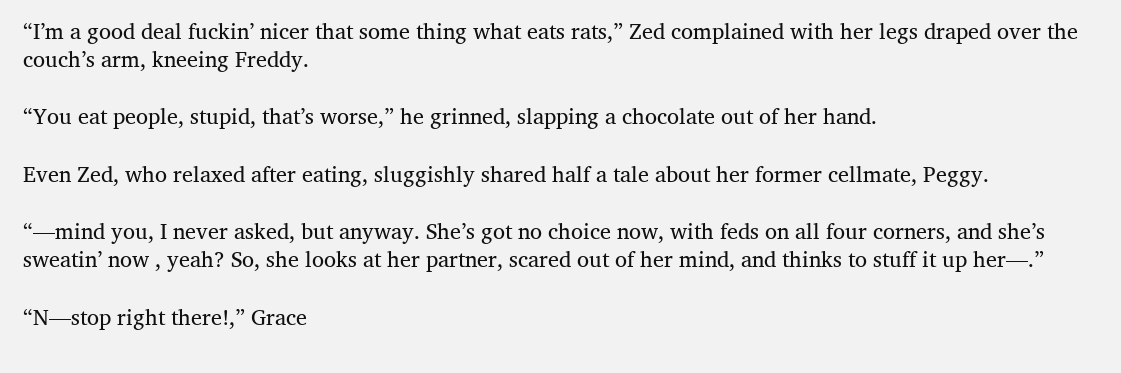“I’m a good deal fuckin’ nicer that some thing what eats rats,” Zed complained with her legs draped over the couch’s arm, kneeing Freddy.

“You eat people, stupid, that’s worse,” he grinned, slapping a chocolate out of her hand.

Even Zed, who relaxed after eating, sluggishly shared half a tale about her former cellmate, Peggy.

“—mind you, I never asked, but anyway. She’s got no choice now, with feds on all four corners, and she’s sweatin’ now , yeah? So, she looks at her partner, scared out of her mind, and thinks to stuff it up her—.”

“N—stop right there!,” Grace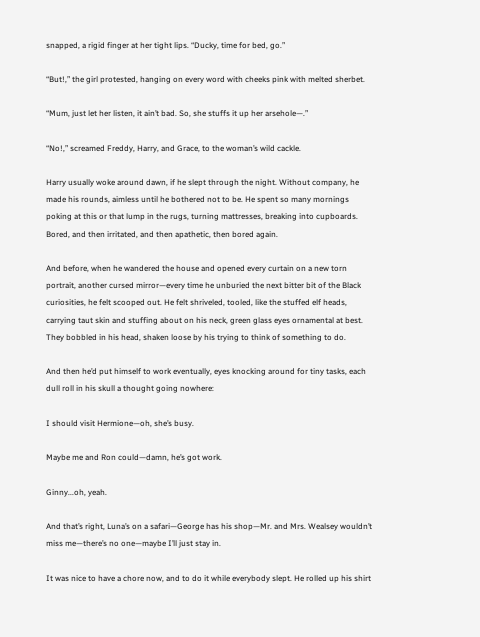snapped, a rigid finger at her tight lips. “Ducky, time for bed, go.”

“But!,” the girl protested, hanging on every word with cheeks pink with melted sherbet.

“Mum, just let her listen, it ain’t bad. So, she stuffs it up her arsehole—.”

“No!,” screamed Freddy, Harry, and Grace, to the woman’s wild cackle.

Harry usually woke around dawn, if he slept through the night. Without company, he made his rounds, aimless until he bothered not to be. He spent so many mornings poking at this or that lump in the rugs, turning mattresses, breaking into cupboards. Bored, and then irritated, and then apathetic, then bored again.

And before, when he wandered the house and opened every curtain on a new torn portrait, another cursed mirror—every time he unburied the next bitter bit of the Black curiosities, he felt scooped out. He felt shriveled, tooled, like the stuffed elf heads, carrying taut skin and stuffing about on his neck, green glass eyes ornamental at best. They bobbled in his head, shaken loose by his trying to think of something to do.

And then he’d put himself to work eventually, eyes knocking around for tiny tasks, each dull roll in his skull a thought going nowhere:

I should visit Hermione—oh, she’s busy.

Maybe me and Ron could—damn, he’s got work.

Ginny...oh, yeah.

And that’s right, Luna’s on a safari—George has his shop—Mr. and Mrs. Wealsey wouldn’t miss me—there’s no one—maybe I’ll just stay in.

It was nice to have a chore now, and to do it while everybody slept. He rolled up his shirt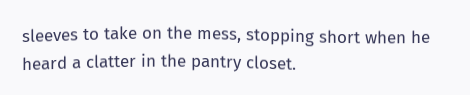sleeves to take on the mess, stopping short when he heard a clatter in the pantry closet.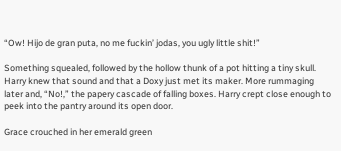“Ow! Hijo de gran puta, no me fuckin’ jodas, you ugly little shit!”

Something squealed, followed by the hollow thunk of a pot hitting a tiny skull. Harry knew that sound and that a Doxy just met its maker. More rummaging later and, “No!,” the papery cascade of falling boxes. Harry crept close enough to peek into the pantry around its open door.

Grace crouched in her emerald green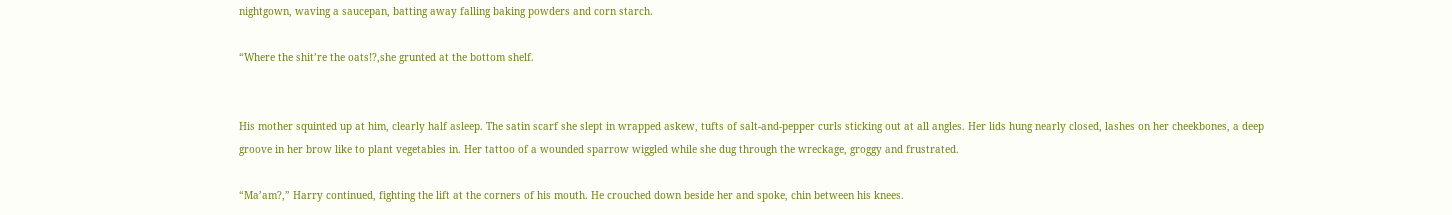nightgown, waving a saucepan, batting away falling baking powders and corn starch.

“Where the shit’re the oats!?,she grunted at the bottom shelf.


His mother squinted up at him, clearly half asleep. The satin scarf she slept in wrapped askew, tufts of salt-and-pepper curls sticking out at all angles. Her lids hung nearly closed, lashes on her cheekbones, a deep groove in her brow like to plant vegetables in. Her tattoo of a wounded sparrow wiggled while she dug through the wreckage, groggy and frustrated.

“Ma’am?,” Harry continued, fighting the lift at the corners of his mouth. He crouched down beside her and spoke, chin between his knees.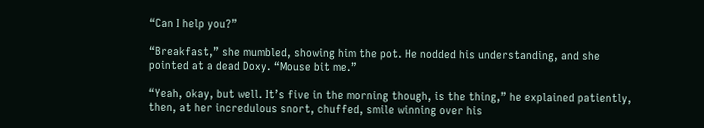“Can I help you?”

“Breakfast,” she mumbled, showing him the pot. He nodded his understanding, and she pointed at a dead Doxy. “Mouse bit me.”

“Yeah, okay, but well. It’s five in the morning though, is the thing,” he explained patiently, then, at her incredulous snort, chuffed, smile winning over his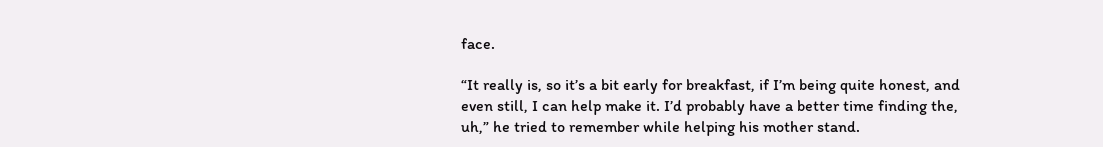face.

“It really is, so it’s a bit early for breakfast, if I’m being quite honest, and even still, I can help make it. I’d probably have a better time finding the, uh,” he tried to remember while helping his mother stand.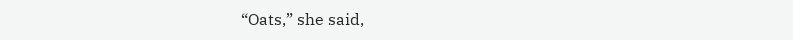“Oats,” she said,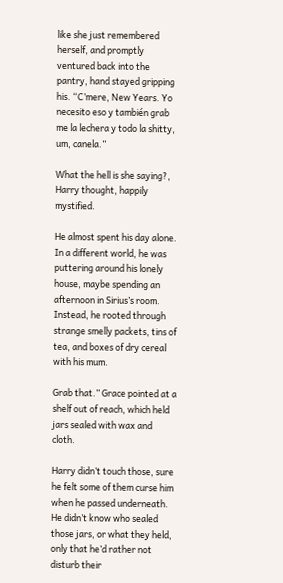like she just remembered herself, and promptly ventured back into the pantry, hand stayed gripping his. “C’mere, New Years. Yo necesito eso y también grab me la lechera y todo la shitty, um, canela.”

What the hell is she saying?, Harry thought, happily mystified.

He almost spent his day alone. In a different world, he was puttering around his lonely house, maybe spending an afternoon in Sirius’s room. Instead, he rooted through strange smelly packets, tins of tea, and boxes of dry cereal with his mum.

Grab that.” Grace pointed at a shelf out of reach, which held jars sealed with wax and cloth.

Harry didn’t touch those, sure he felt some of them curse him when he passed underneath. He didn’t know who sealed those jars, or what they held, only that he’d rather not disturb their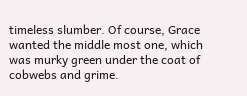timeless slumber. Of course, Grace wanted the middle most one, which was murky green under the coat of cobwebs and grime.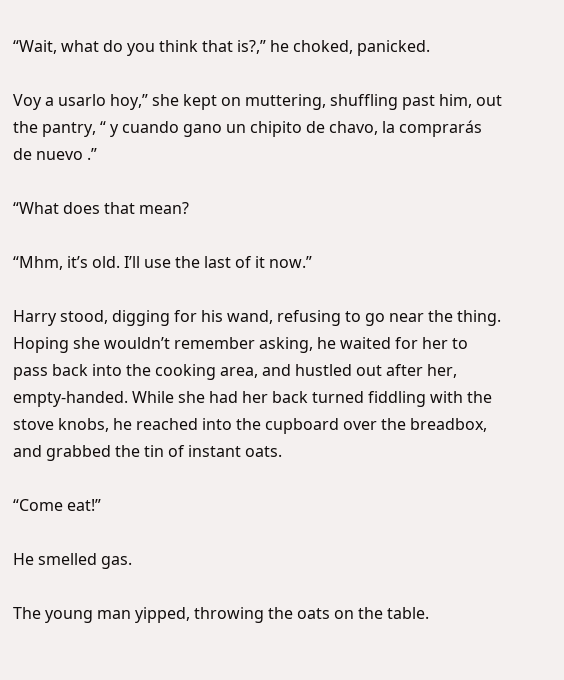“Wait, what do you think that is?,” he choked, panicked.

Voy a usarlo hoy,” she kept on muttering, shuffling past him, out the pantry, “ y cuando gano un chipito de chavo, la comprarás de nuevo .”

“What does that mean?

“Mhm, it’s old. I’ll use the last of it now.”

Harry stood, digging for his wand, refusing to go near the thing. Hoping she wouldn’t remember asking, he waited for her to pass back into the cooking area, and hustled out after her, empty-handed. While she had her back turned fiddling with the stove knobs, he reached into the cupboard over the breadbox, and grabbed the tin of instant oats.

“Come eat!”

He smelled gas.

The young man yipped, throwing the oats on the table.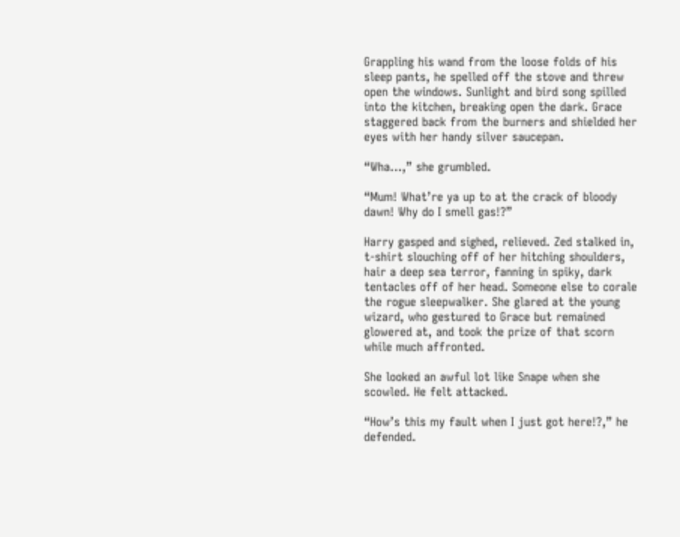Grappling his wand from the loose folds of his sleep pants, he spelled off the stove and threw open the windows. Sunlight and bird song spilled into the kitchen, breaking open the dark. Grace staggered back from the burners and shielded her eyes with her handy silver saucepan.

“Wha…,” she grumbled.

“Mum! What’re ya up to at the crack of bloody dawn! Why do I smell gas!?”

Harry gasped and sighed, relieved. Zed stalked in, t-shirt slouching off of her hitching shoulders, hair a deep sea terror, fanning in spiky, dark tentacles off of her head. Someone else to corale the rogue sleepwalker. She glared at the young wizard, who gestured to Grace but remained glowered at, and took the prize of that scorn while much affronted.

She looked an awful lot like Snape when she scowled. He felt attacked.

“How’s this my fault when I just got here!?,” he defended.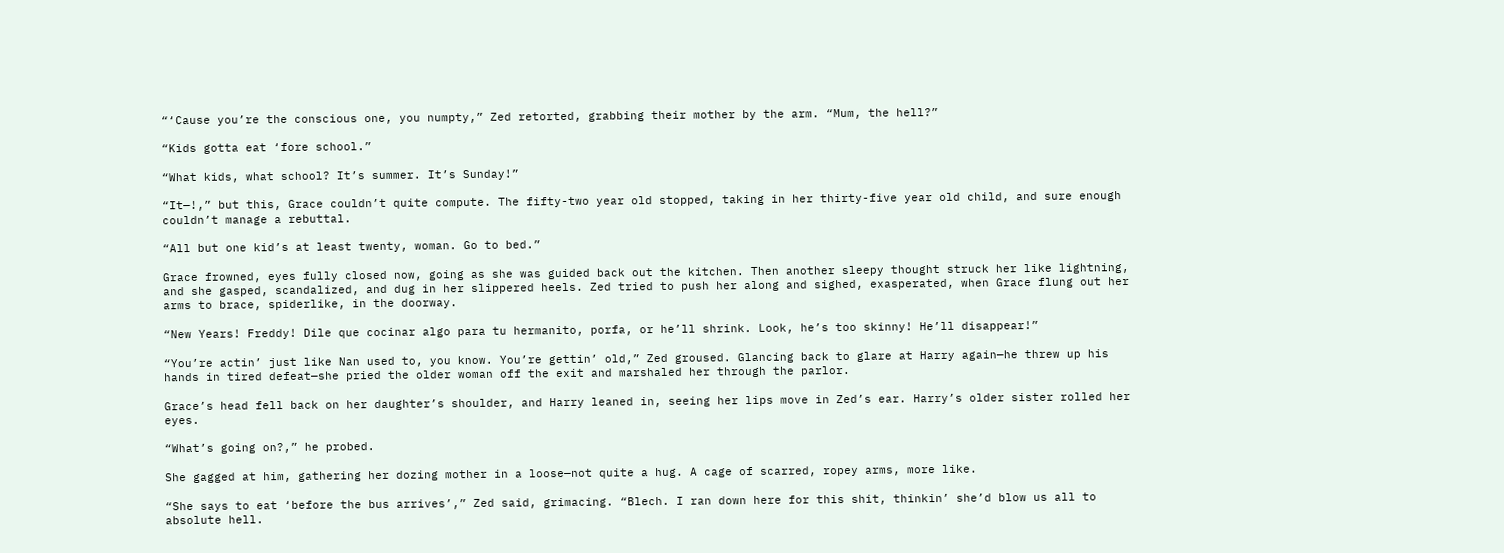“‘Cause you’re the conscious one, you numpty,” Zed retorted, grabbing their mother by the arm. “Mum, the hell?”

“Kids gotta eat ‘fore school.”

“What kids, what school? It’s summer. It’s Sunday!”

“It—!,” but this, Grace couldn’t quite compute. The fifty-two year old stopped, taking in her thirty-five year old child, and sure enough couldn’t manage a rebuttal.

“All but one kid’s at least twenty, woman. Go to bed.”

Grace frowned, eyes fully closed now, going as she was guided back out the kitchen. Then another sleepy thought struck her like lightning, and she gasped, scandalized, and dug in her slippered heels. Zed tried to push her along and sighed, exasperated, when Grace flung out her arms to brace, spiderlike, in the doorway.

“New Years! Freddy! Dile que cocinar algo para tu hermanito, porfa, or he’ll shrink. Look, he’s too skinny! He’ll disappear!”

“You’re actin’ just like Nan used to, you know. You’re gettin’ old,” Zed groused. Glancing back to glare at Harry again—he threw up his hands in tired defeat—she pried the older woman off the exit and marshaled her through the parlor.

Grace’s head fell back on her daughter’s shoulder, and Harry leaned in, seeing her lips move in Zed’s ear. Harry’s older sister rolled her eyes.

“What’s going on?,” he probed.

She gagged at him, gathering her dozing mother in a loose—not quite a hug. A cage of scarred, ropey arms, more like.

“She says to eat ‘before the bus arrives’,” Zed said, grimacing. “Blech. I ran down here for this shit, thinkin’ she’d blow us all to absolute hell.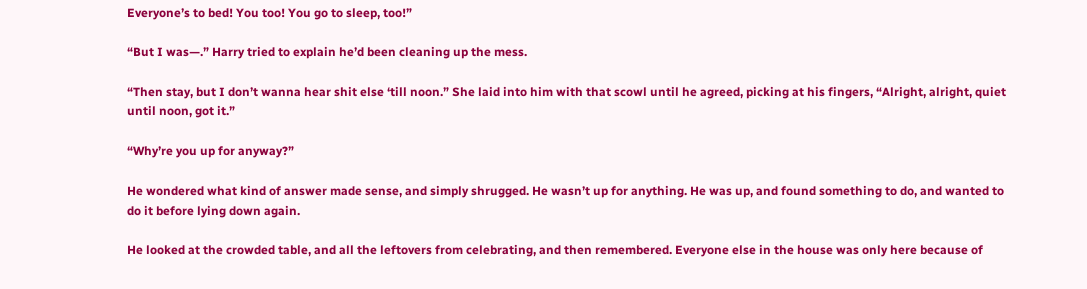Everyone’s to bed! You too! You go to sleep, too!”

“But I was—.” Harry tried to explain he’d been cleaning up the mess.

“Then stay, but I don’t wanna hear shit else ‘till noon.” She laid into him with that scowl until he agreed, picking at his fingers, “Alright, alright, quiet until noon, got it.”

“Why’re you up for anyway?”

He wondered what kind of answer made sense, and simply shrugged. He wasn’t up for anything. He was up, and found something to do, and wanted to do it before lying down again.

He looked at the crowded table, and all the leftovers from celebrating, and then remembered. Everyone else in the house was only here because of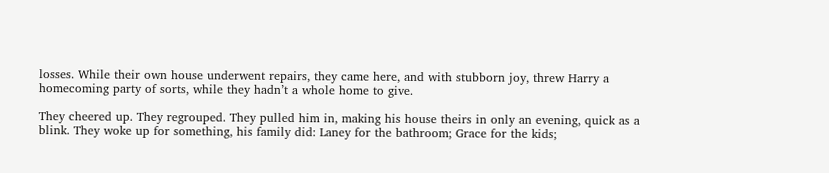losses. While their own house underwent repairs, they came here, and with stubborn joy, threw Harry a homecoming party of sorts, while they hadn’t a whole home to give.

They cheered up. They regrouped. They pulled him in, making his house theirs in only an evening, quick as a blink. They woke up for something, his family did: Laney for the bathroom; Grace for the kids;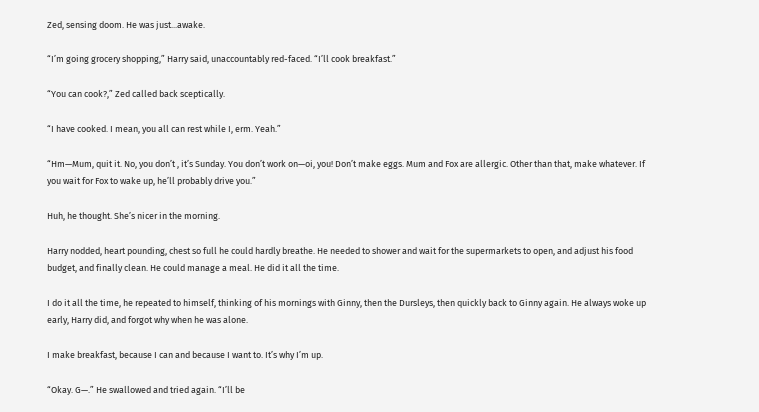Zed, sensing doom. He was just...awake.

“I’m going grocery shopping,” Harry said, unaccountably red-faced. “I’ll cook breakfast.”

“You can cook?,” Zed called back sceptically.

“I have cooked. I mean, you all can rest while I, erm. Yeah.”

“Hm—Mum, quit it. No, you don’t , it’s Sunday. You don’t work on—oi, you! Don’t make eggs. Mum and Fox are allergic. Other than that, make whatever. If you wait for Fox to wake up, he’ll probably drive you.”

Huh, he thought. She’s nicer in the morning.

Harry nodded, heart pounding, chest so full he could hardly breathe. He needed to shower and wait for the supermarkets to open, and adjust his food budget, and finally clean. He could manage a meal. He did it all the time.

I do it all the time, he repeated to himself, thinking of his mornings with Ginny, then the Dursleys, then quickly back to Ginny again. He always woke up early, Harry did, and forgot why when he was alone.

I make breakfast, because I can and because I want to. It’s why I’m up.

“Okay. G—.” He swallowed and tried again. “I’ll be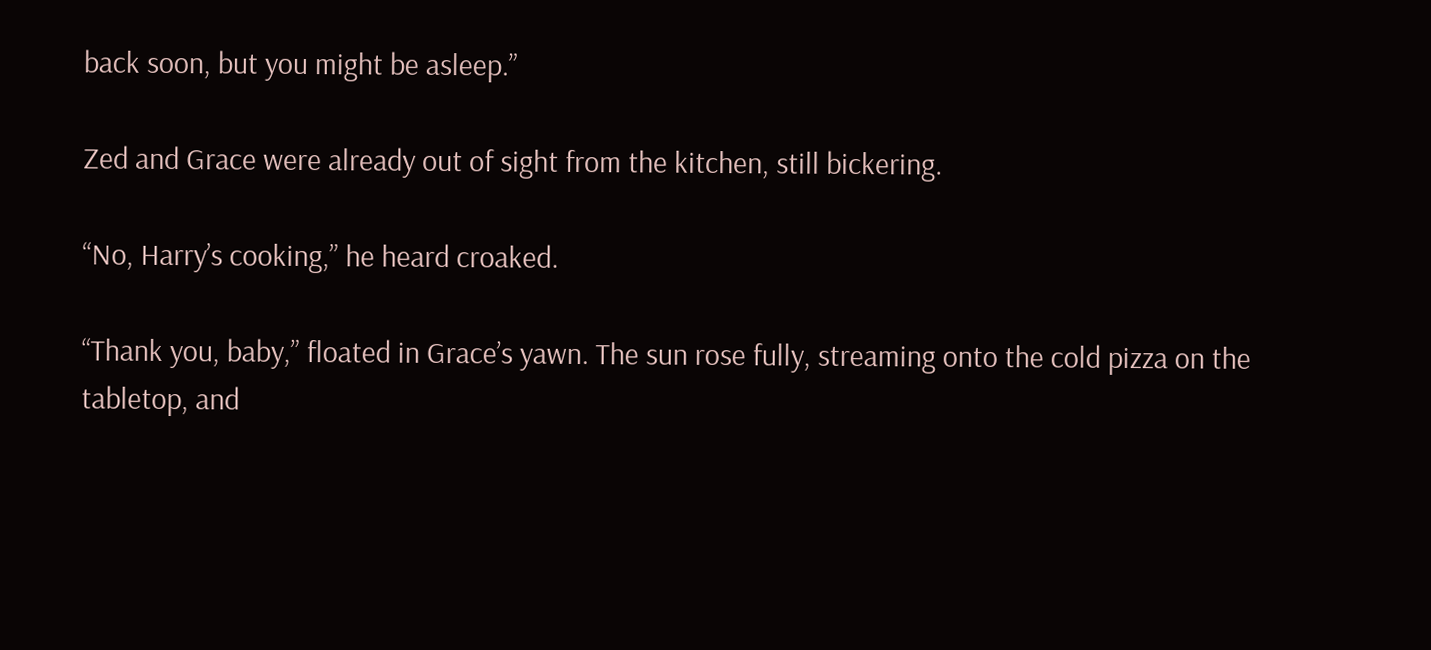back soon, but you might be asleep.”

Zed and Grace were already out of sight from the kitchen, still bickering.

“No, Harry’s cooking,” he heard croaked.

“Thank you, baby,” floated in Grace’s yawn. The sun rose fully, streaming onto the cold pizza on the tabletop, and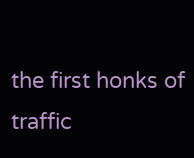the first honks of traffic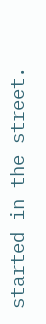started in the street.